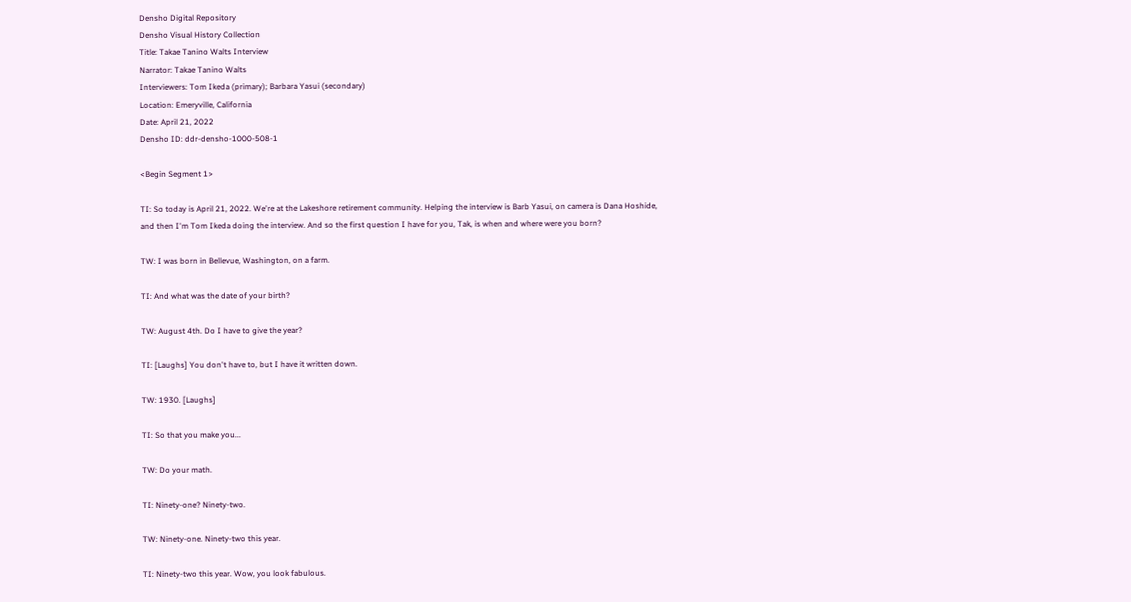Densho Digital Repository
Densho Visual History Collection
Title: Takae Tanino Walts Interview
Narrator: Takae Tanino Walts
Interviewers: Tom Ikeda (primary); Barbara Yasui (secondary)
Location: Emeryville, California
Date: April 21, 2022
Densho ID: ddr-densho-1000-508-1

<Begin Segment 1>

TI: So today is April 21, 2022. We're at the Lakeshore retirement community. Helping the interview is Barb Yasui, on camera is Dana Hoshide, and then I'm Tom Ikeda doing the interview. And so the first question I have for you, Tak, is when and where were you born?

TW: I was born in Bellevue, Washington, on a farm.

TI: And what was the date of your birth?

TW: August 4th. Do I have to give the year?

TI: [Laughs] You don't have to, but I have it written down.

TW: 1930. [Laughs]

TI: So that you make you...

TW: Do your math.

TI: Ninety-one? Ninety-two.

TW: Ninety-one. Ninety-two this year.

TI: Ninety-two this year. Wow, you look fabulous.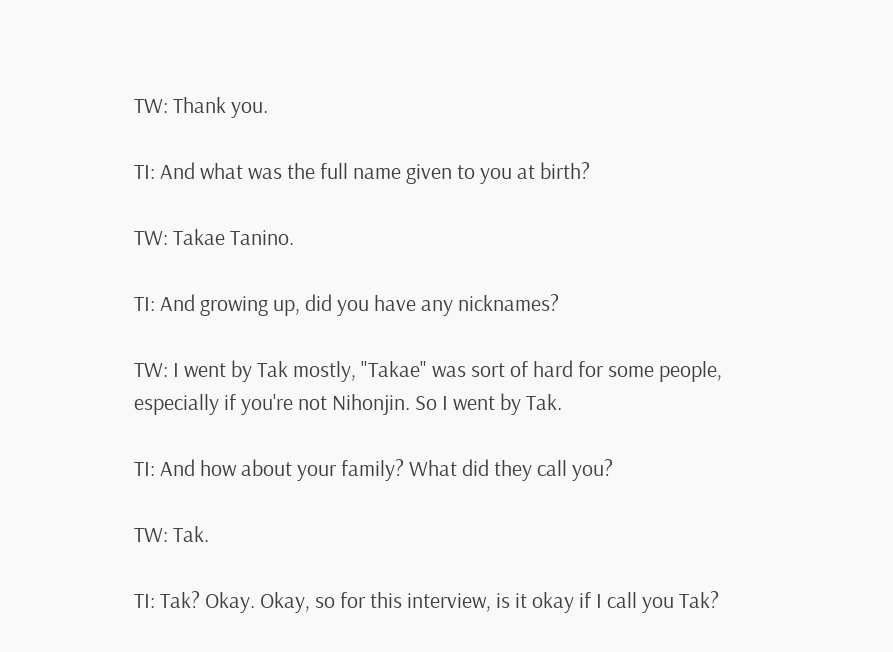TW: Thank you.

TI: And what was the full name given to you at birth?

TW: Takae Tanino.

TI: And growing up, did you have any nicknames?

TW: I went by Tak mostly, "Takae" was sort of hard for some people, especially if you're not Nihonjin. So I went by Tak.

TI: And how about your family? What did they call you?

TW: Tak.

TI: Tak? Okay. Okay, so for this interview, is it okay if I call you Tak?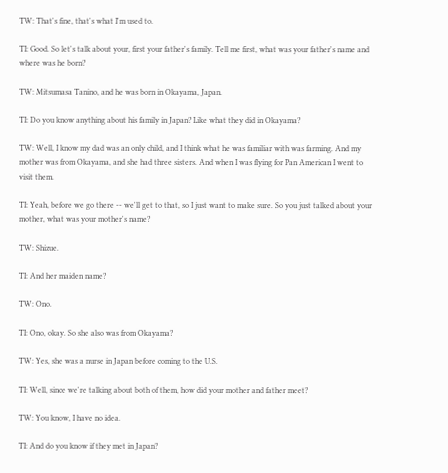TW: That's fine, that's what I'm used to.

TI: Good. So let's talk about your, first your father's family. Tell me first, what was your father's name and where was he born?

TW: Mitsumasa Tanino, and he was born in Okayama, Japan.

TI: Do you know anything about his family in Japan? Like what they did in Okayama?

TW: Well, I know my dad was an only child, and I think what he was familiar with was farming. And my mother was from Okayama, and she had three sisters. And when I was flying for Pan American I went to visit them.

TI: Yeah, before we go there -- we'll get to that, so I just want to make sure. So you just talked about your mother, what was your mother's name?

TW: Shizue.

TI: And her maiden name?

TW: Ono.

TI: Ono, okay. So she also was from Okayama?

TW: Yes, she was a nurse in Japan before coming to the U.S.

TI: Well, since we're talking about both of them, how did your mother and father meet?

TW: You know, I have no idea.

TI: And do you know if they met in Japan?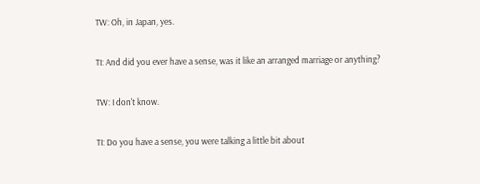TW: Oh, in Japan, yes.

TI: And did you ever have a sense, was it like an arranged marriage or anything?

TW: I don't know.

TI: Do you have a sense, you were talking a little bit about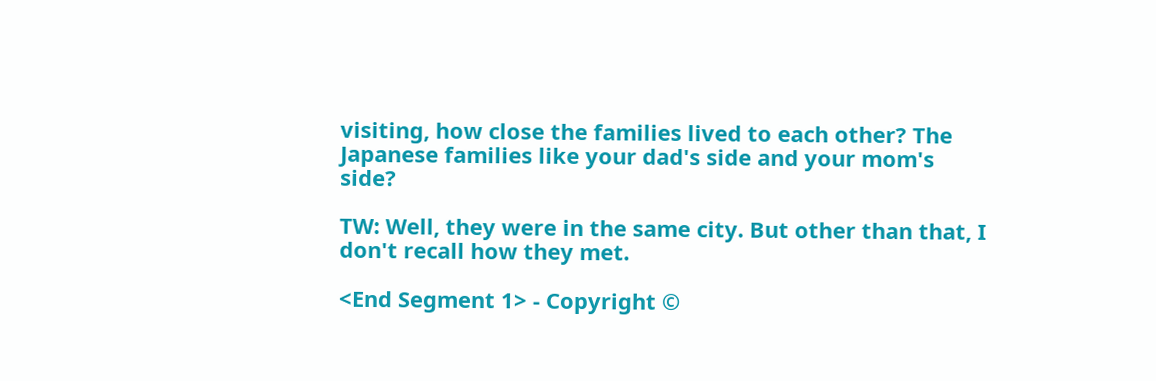visiting, how close the families lived to each other? The Japanese families like your dad's side and your mom's side?

TW: Well, they were in the same city. But other than that, I don't recall how they met.

<End Segment 1> - Copyright ©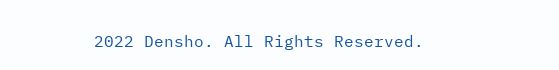2022 Densho. All Rights Reserved.